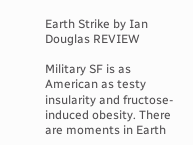Earth Strike by Ian Douglas REVIEW

Military SF is as American as testy insularity and fructose-induced obesity. There are moments in Earth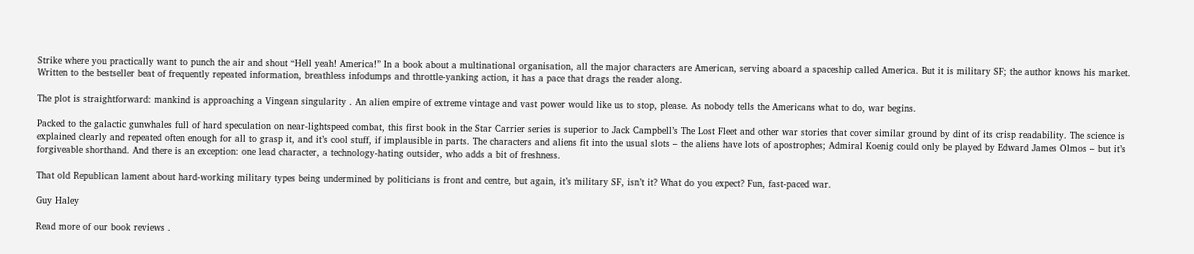Strike where you practically want to punch the air and shout “Hell yeah! America!” In a book about a multinational organisation, all the major characters are American, serving aboard a spaceship called America. But it is military SF; the author knows his market. Written to the bestseller beat of frequently repeated information, breathless infodumps and throttle-yanking action, it has a pace that drags the reader along.

The plot is straightforward: mankind is approaching a Vingean singularity . An alien empire of extreme vintage and vast power would like us to stop, please. As nobody tells the Americans what to do, war begins.

Packed to the galactic gunwhales full of hard speculation on near-lightspeed combat, this first book in the Star Carrier series is superior to Jack Campbell’s The Lost Fleet and other war stories that cover similar ground by dint of its crisp readability. The science is explained clearly and repeated often enough for all to grasp it, and it’s cool stuff, if implausible in parts. The characters and aliens fit into the usual slots – the aliens have lots of apostrophes; Admiral Koenig could only be played by Edward James Olmos – but it’s forgiveable shorthand. And there is an exception: one lead character, a technology-hating outsider, who adds a bit of freshness.

That old Republican lament about hard-working military types being undermined by politicians is front and centre, but again, it’s military SF, isn’t it? What do you expect? Fun, fast-paced war.

Guy Haley

Read more of our book reviews .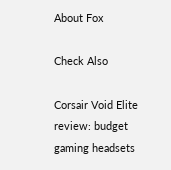About Fox

Check Also

Corsair Void Elite review: budget gaming headsets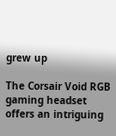grew up

The Corsair Void RGB gaming headset offers an intriguing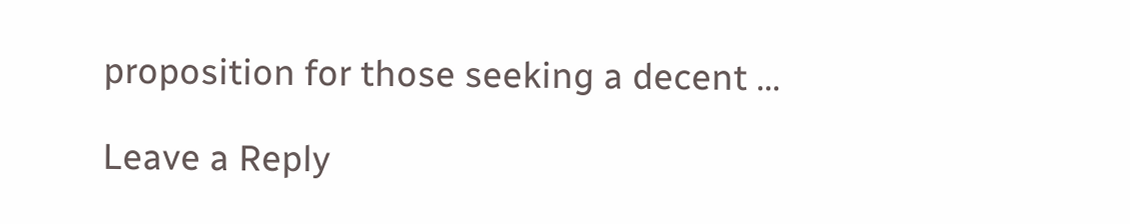proposition for those seeking a decent …

Leave a Reply